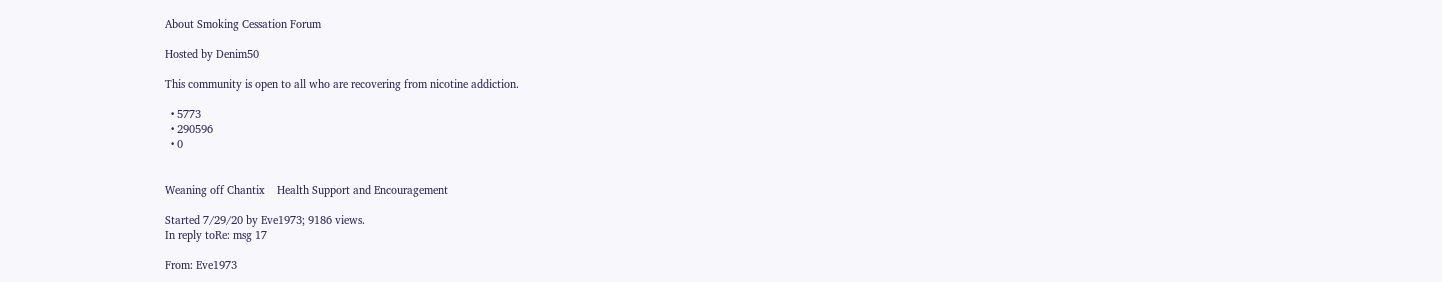About Smoking Cessation Forum

Hosted by Denim50

This community is open to all who are recovering from nicotine addiction.

  • 5773
  • 290596
  • 0


Weaning off Chantix    Health Support and Encouragement

Started 7/29/20 by Eve1973; 9186 views.
In reply toRe: msg 17

From: Eve1973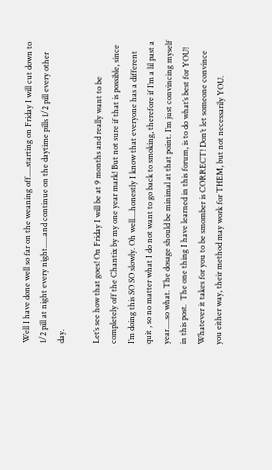Well I have done well so far on the weaning off.....starting on Friday I will cut down to 1/2 pill at night every night......and continue on the daytime pills 1/2 pill every other day.

Let’s see how that goes! On Friday I will be at 9 months and really want to be completely off the Chantix by my one year mark! But not sure if that is possible, since I’m doing this SO SO slowly. Oh well....honestly I know that everyone has a different quit , so no matter what I do not want to go back to smoking, therefore if I’m a lil past a year.....so what. The dosage should be minimal at that point. I’m just convincing myself in this post.  The one thing I have learned in this forum, is to do what’s best for YOU! Whatever it takes for you to be smomber is CORRECT! Don’t let someone convince you either way, their method may work for THEM, but not necessarily YOU.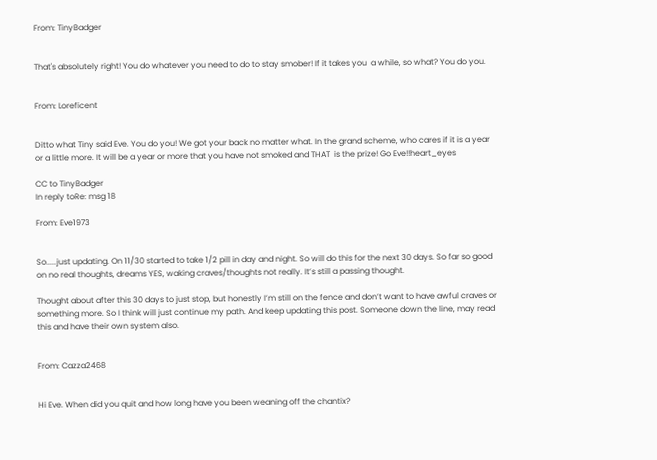From: TinyBadger


That's absolutely right! You do whatever you need to do to stay smober! If it takes you  a while, so what? You do you.


From: Loreficent


Ditto what Tiny said Eve. You do you! We got your back no matter what. In the grand scheme, who cares if it is a year or a little more. It will be a year or more that you have not smoked and THAT  is the prize! Go Eve!!heart_eyes

CC to TinyBadger
In reply toRe: msg 18

From: Eve1973


So.....just updating. On 11/30 started to take 1/2 pill in day and night. So will do this for the next 30 days. So far so good on no real thoughts, dreams YES, waking craves/thoughts not really. It’s still a passing thought.

Thought about after this 30 days to just stop, but honestly I’m still on the fence and don’t want to have awful craves or something more. So I think will just continue my path. And keep updating this post. Someone down the line, may read this and have their own system also.


From: Cazza2468


Hi Eve. When did you quit and how long have you been weaning off the chantix?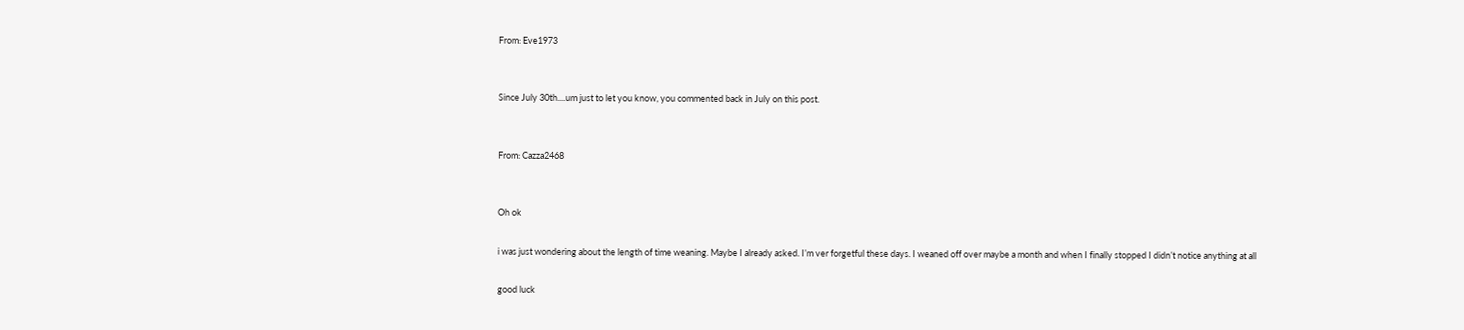From: Eve1973


Since July 30th....um just to let you know, you commented back in July on this post.


From: Cazza2468


Oh ok

i was just wondering about the length of time weaning. Maybe I already asked. I’m ver forgetful these days. I weaned off over maybe a month and when I finally stopped I didn’t notice anything at all

good luck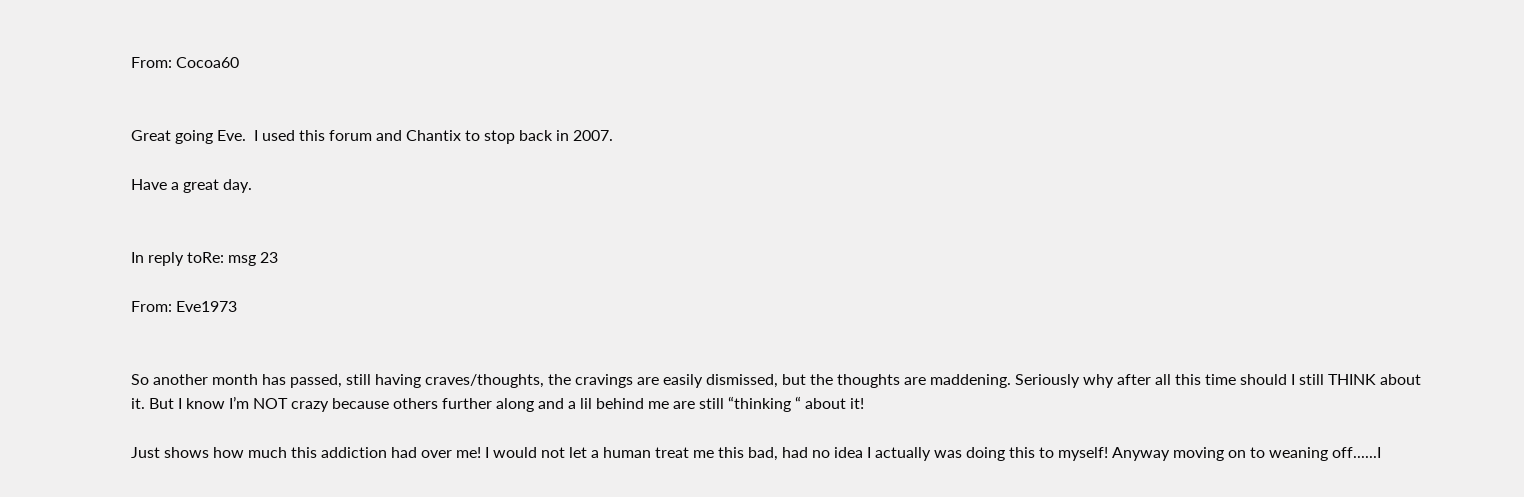From: Cocoa60


Great going Eve.  I used this forum and Chantix to stop back in 2007.

Have a great day.


In reply toRe: msg 23

From: Eve1973


So another month has passed, still having craves/thoughts, the cravings are easily dismissed, but the thoughts are maddening. Seriously why after all this time should I still THINK about it. But I know I’m NOT crazy because others further along and a lil behind me are still “thinking “ about it!

Just shows how much this addiction had over me! I would not let a human treat me this bad, had no idea I actually was doing this to myself! Anyway moving on to weaning off......I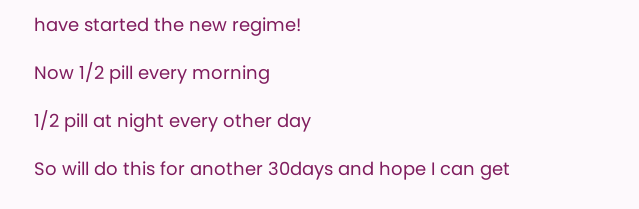have started the new regime!

Now 1/2 pill every morning

1/2 pill at night every other day

So will do this for another 30days and hope I can get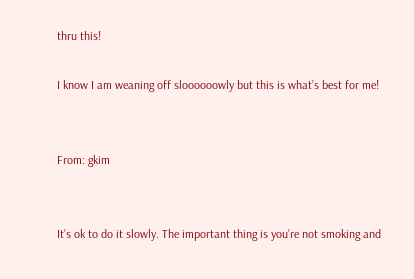thru this!

I know I am weaning off sloooooowly but this is what’s best for me!


From: gkim


It’s ok to do it slowly. The important thing is you’re not smoking and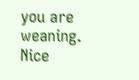you are weaning. Nice